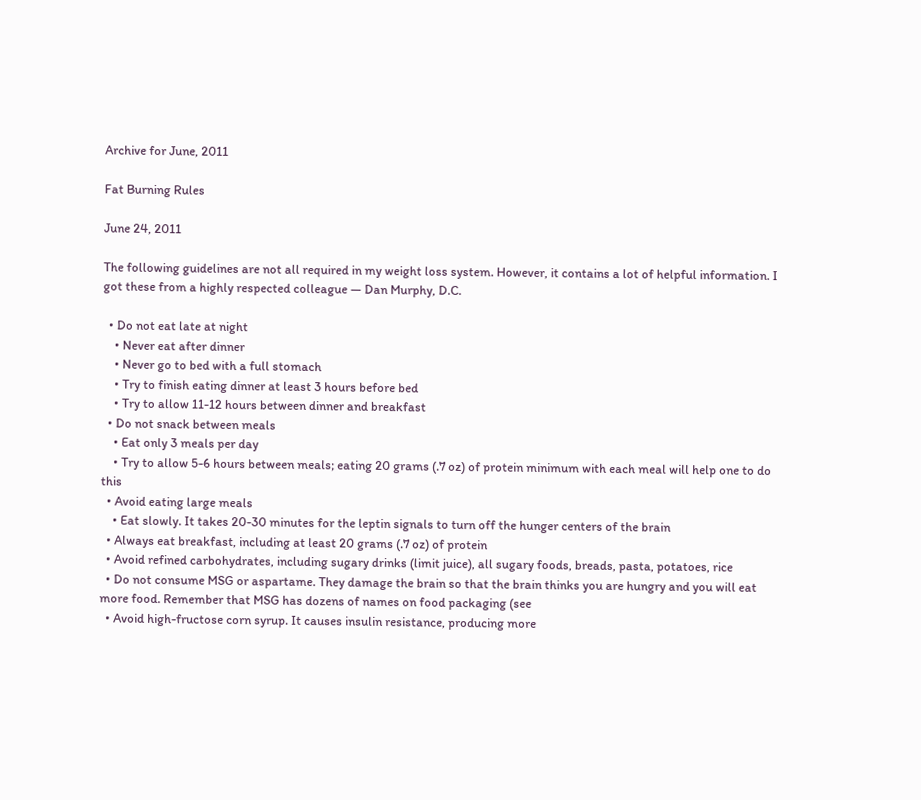Archive for June, 2011

Fat Burning Rules

June 24, 2011

The following guidelines are not all required in my weight loss system. However, it contains a lot of helpful information. I got these from a highly respected colleague — Dan Murphy, D.C.

  • Do not eat late at night
    • Never eat after dinner
    • Never go to bed with a full stomach
    • Try to finish eating dinner at least 3 hours before bed
    • Try to allow 11-12 hours between dinner and breakfast
  • Do not snack between meals
    • Eat only 3 meals per day
    • Try to allow 5-6 hours between meals; eating 20 grams (.7 oz) of protein minimum with each meal will help one to do this
  • Avoid eating large meals
    • Eat slowly. It takes 20-30 minutes for the leptin signals to turn off the hunger centers of the brain
  • Always eat breakfast, including at least 20 grams (.7 oz) of protein
  • Avoid refined carbohydrates, including sugary drinks (limit juice), all sugary foods, breads, pasta, potatoes, rice
  • Do not consume MSG or aspartame. They damage the brain so that the brain thinks you are hungry and you will eat more food. Remember that MSG has dozens of names on food packaging (see
  • Avoid high-fructose corn syrup. It causes insulin resistance, producing more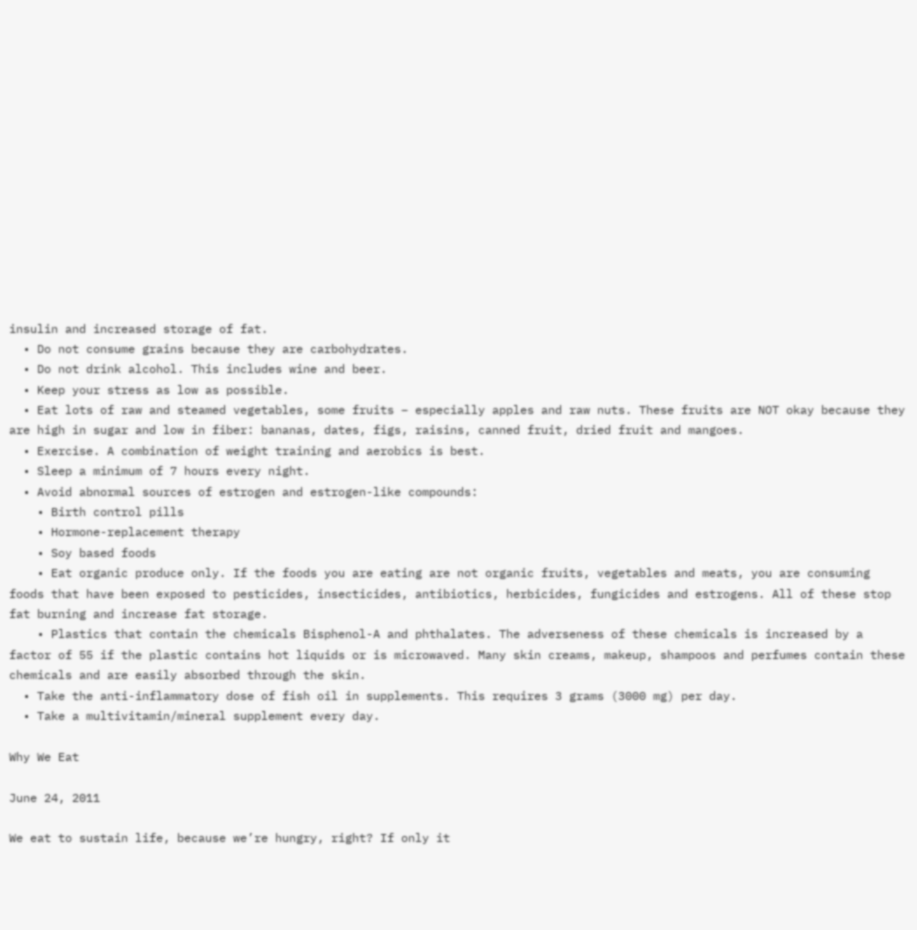insulin and increased storage of fat.
  • Do not consume grains because they are carbohydrates.
  • Do not drink alcohol. This includes wine and beer.
  • Keep your stress as low as possible.
  • Eat lots of raw and steamed vegetables, some fruits – especially apples and raw nuts. These fruits are NOT okay because they are high in sugar and low in fiber: bananas, dates, figs, raisins, canned fruit, dried fruit and mangoes.
  • Exercise. A combination of weight training and aerobics is best.
  • Sleep a minimum of 7 hours every night.
  • Avoid abnormal sources of estrogen and estrogen-like compounds:
    • Birth control pills
    • Hormone-replacement therapy
    • Soy based foods
    • Eat organic produce only. If the foods you are eating are not organic fruits, vegetables and meats, you are consuming foods that have been exposed to pesticides, insecticides, antibiotics, herbicides, fungicides and estrogens. All of these stop fat burning and increase fat storage.
    • Plastics that contain the chemicals Bisphenol-A and phthalates. The adverseness of these chemicals is increased by a factor of 55 if the plastic contains hot liquids or is microwaved. Many skin creams, makeup, shampoos and perfumes contain these chemicals and are easily absorbed through the skin.
  • Take the anti-inflammatory dose of fish oil in supplements. This requires 3 grams (3000 mg) per day.
  • Take a multivitamin/mineral supplement every day.

Why We Eat

June 24, 2011

We eat to sustain life, because we’re hungry, right? If only it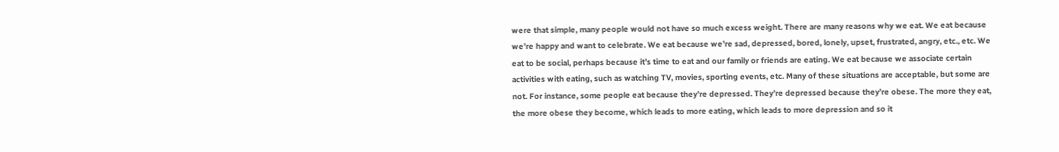were that simple, many people would not have so much excess weight. There are many reasons why we eat. We eat because we’re happy and want to celebrate. We eat because we’re sad, depressed, bored, lonely, upset, frustrated, angry, etc., etc. We eat to be social, perhaps because it’s time to eat and our family or friends are eating. We eat because we associate certain activities with eating, such as watching TV, movies, sporting events, etc. Many of these situations are acceptable, but some are not. For instance, some people eat because they’re depressed. They’re depressed because they’re obese. The more they eat, the more obese they become, which leads to more eating, which leads to more depression and so it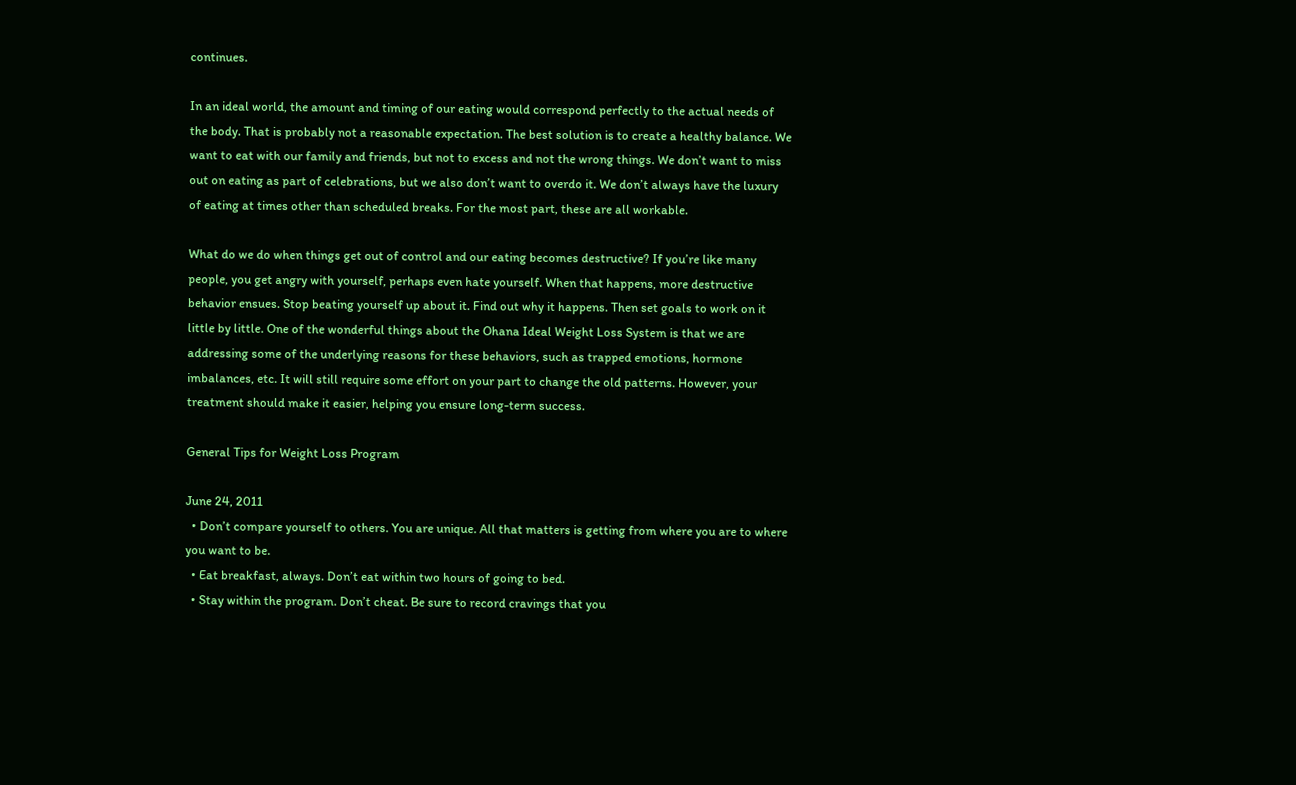continues.

In an ideal world, the amount and timing of our eating would correspond perfectly to the actual needs of the body. That is probably not a reasonable expectation. The best solution is to create a healthy balance. We want to eat with our family and friends, but not to excess and not the wrong things. We don’t want to miss out on eating as part of celebrations, but we also don’t want to overdo it. We don’t always have the luxury of eating at times other than scheduled breaks. For the most part, these are all workable.

What do we do when things get out of control and our eating becomes destructive? If you’re like many people, you get angry with yourself, perhaps even hate yourself. When that happens, more destructive behavior ensues. Stop beating yourself up about it. Find out why it happens. Then set goals to work on it little by little. One of the wonderful things about the Ohana Ideal Weight Loss System is that we are addressing some of the underlying reasons for these behaviors, such as trapped emotions, hormone imbalances, etc. It will still require some effort on your part to change the old patterns. However, your treatment should make it easier, helping you ensure long-term success.

General Tips for Weight Loss Program

June 24, 2011
  • Don’t compare yourself to others. You are unique. All that matters is getting from where you are to where you want to be.
  • Eat breakfast, always. Don’t eat within two hours of going to bed.
  • Stay within the program. Don’t cheat. Be sure to record cravings that you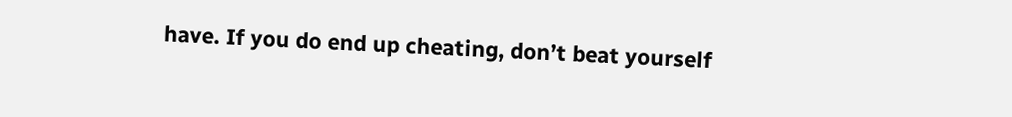have. If you do end up cheating, don’t beat yourself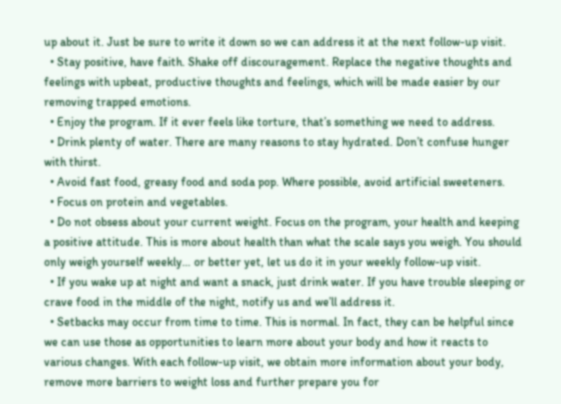up about it. Just be sure to write it down so we can address it at the next follow-up visit.
  • Stay positive, have faith. Shake off discouragement. Replace the negative thoughts and feelings with upbeat, productive thoughts and feelings, which will be made easier by our removing trapped emotions.
  • Enjoy the program. If it ever feels like torture, that’s something we need to address.
  • Drink plenty of water. There are many reasons to stay hydrated. Don’t confuse hunger with thirst.
  • Avoid fast food, greasy food and soda pop. Where possible, avoid artificial sweeteners.
  • Focus on protein and vegetables.
  • Do not obsess about your current weight. Focus on the program, your health and keeping a positive attitude. This is more about health than what the scale says you weigh. You should only weigh yourself weekly… or better yet, let us do it in your weekly follow-up visit.
  • If you wake up at night and want a snack, just drink water. If you have trouble sleeping or crave food in the middle of the night, notify us and we’ll address it.
  • Setbacks may occur from time to time. This is normal. In fact, they can be helpful since we can use those as opportunities to learn more about your body and how it reacts to various changes. With each follow-up visit, we obtain more information about your body, remove more barriers to weight loss and further prepare you for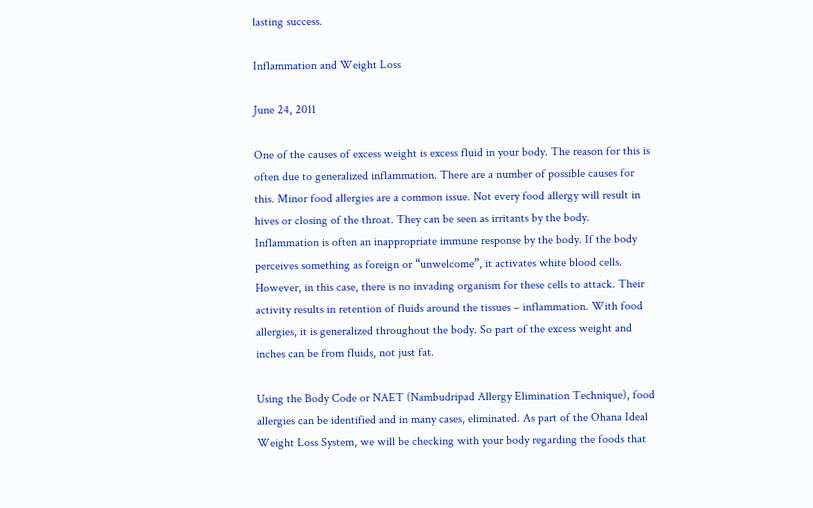lasting success.

Inflammation and Weight Loss

June 24, 2011

One of the causes of excess weight is excess fluid in your body. The reason for this is often due to generalized inflammation. There are a number of possible causes for this. Minor food allergies are a common issue. Not every food allergy will result in hives or closing of the throat. They can be seen as irritants by the body. Inflammation is often an inappropriate immune response by the body. If the body perceives something as foreign or “unwelcome”, it activates white blood cells. However, in this case, there is no invading organism for these cells to attack. Their activity results in retention of fluids around the tissues – inflammation. With food allergies, it is generalized throughout the body. So part of the excess weight and inches can be from fluids, not just fat.

Using the Body Code or NAET (Nambudripad Allergy Elimination Technique), food allergies can be identified and in many cases, eliminated. As part of the Ohana Ideal Weight Loss System, we will be checking with your body regarding the foods that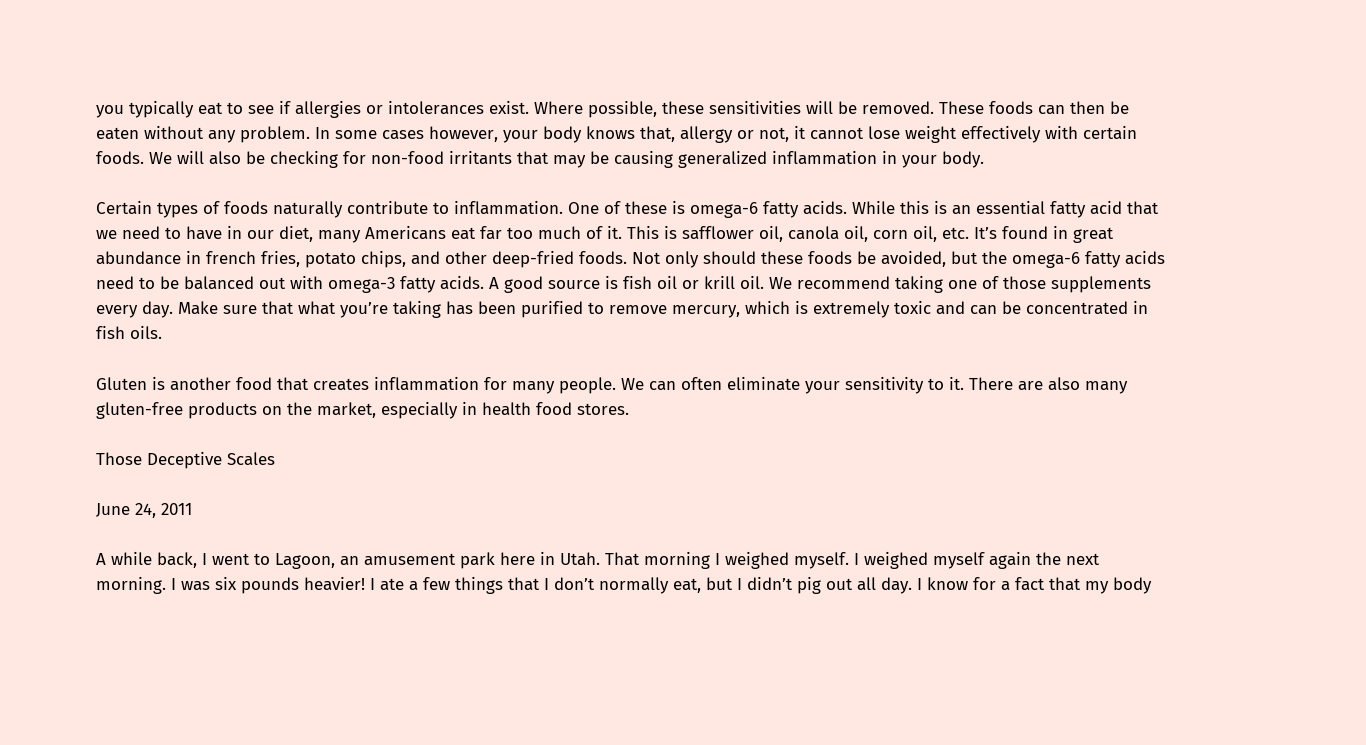you typically eat to see if allergies or intolerances exist. Where possible, these sensitivities will be removed. These foods can then be eaten without any problem. In some cases however, your body knows that, allergy or not, it cannot lose weight effectively with certain foods. We will also be checking for non-food irritants that may be causing generalized inflammation in your body.

Certain types of foods naturally contribute to inflammation. One of these is omega-6 fatty acids. While this is an essential fatty acid that we need to have in our diet, many Americans eat far too much of it. This is safflower oil, canola oil, corn oil, etc. It’s found in great abundance in french fries, potato chips, and other deep-fried foods. Not only should these foods be avoided, but the omega-6 fatty acids need to be balanced out with omega-3 fatty acids. A good source is fish oil or krill oil. We recommend taking one of those supplements every day. Make sure that what you’re taking has been purified to remove mercury, which is extremely toxic and can be concentrated in fish oils.

Gluten is another food that creates inflammation for many people. We can often eliminate your sensitivity to it. There are also many gluten-free products on the market, especially in health food stores.

Those Deceptive Scales

June 24, 2011

A while back, I went to Lagoon, an amusement park here in Utah. That morning I weighed myself. I weighed myself again the next morning. I was six pounds heavier! I ate a few things that I don’t normally eat, but I didn’t pig out all day. I know for a fact that my body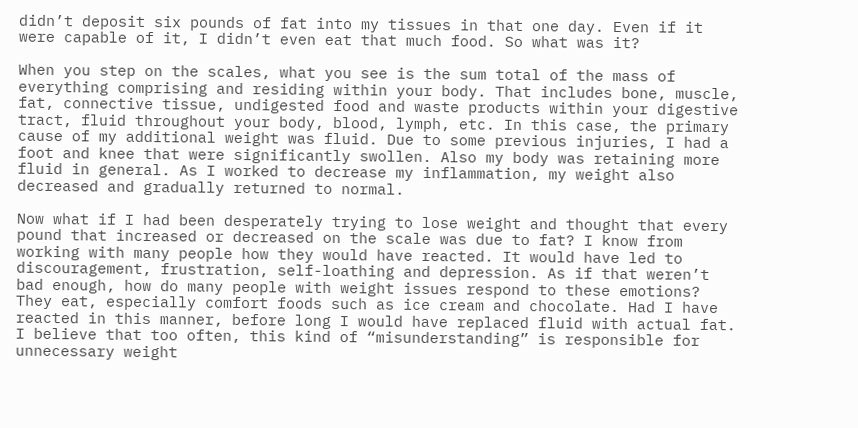didn’t deposit six pounds of fat into my tissues in that one day. Even if it were capable of it, I didn’t even eat that much food. So what was it?

When you step on the scales, what you see is the sum total of the mass of everything comprising and residing within your body. That includes bone, muscle, fat, connective tissue, undigested food and waste products within your digestive tract, fluid throughout your body, blood, lymph, etc. In this case, the primary cause of my additional weight was fluid. Due to some previous injuries, I had a foot and knee that were significantly swollen. Also my body was retaining more fluid in general. As I worked to decrease my inflammation, my weight also decreased and gradually returned to normal.

Now what if I had been desperately trying to lose weight and thought that every pound that increased or decreased on the scale was due to fat? I know from working with many people how they would have reacted. It would have led to discouragement, frustration, self-loathing and depression. As if that weren’t bad enough, how do many people with weight issues respond to these emotions? They eat, especially comfort foods such as ice cream and chocolate. Had I have reacted in this manner, before long I would have replaced fluid with actual fat. I believe that too often, this kind of “misunderstanding” is responsible for unnecessary weight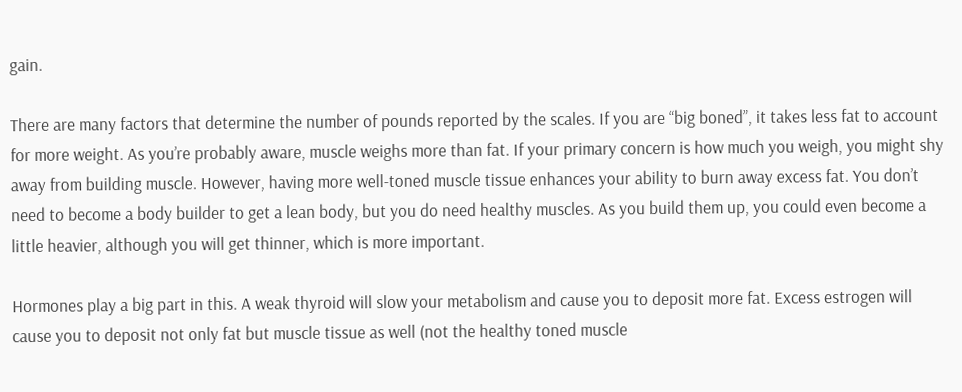gain.

There are many factors that determine the number of pounds reported by the scales. If you are “big boned”, it takes less fat to account for more weight. As you’re probably aware, muscle weighs more than fat. If your primary concern is how much you weigh, you might shy away from building muscle. However, having more well-toned muscle tissue enhances your ability to burn away excess fat. You don’t need to become a body builder to get a lean body, but you do need healthy muscles. As you build them up, you could even become a little heavier, although you will get thinner, which is more important.

Hormones play a big part in this. A weak thyroid will slow your metabolism and cause you to deposit more fat. Excess estrogen will cause you to deposit not only fat but muscle tissue as well (not the healthy toned muscle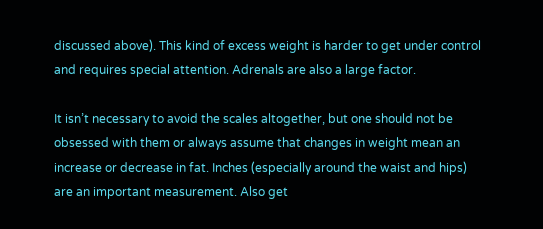discussed above). This kind of excess weight is harder to get under control and requires special attention. Adrenals are also a large factor.

It isn’t necessary to avoid the scales altogether, but one should not be obsessed with them or always assume that changes in weight mean an increase or decrease in fat. Inches (especially around the waist and hips) are an important measurement. Also get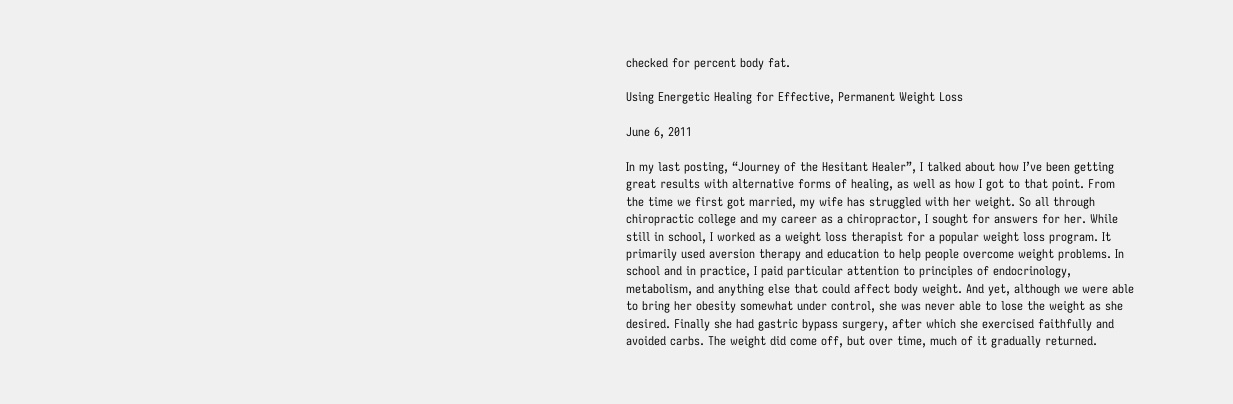checked for percent body fat.

Using Energetic Healing for Effective, Permanent Weight Loss

June 6, 2011

In my last posting, “Journey of the Hesitant Healer”, I talked about how I’ve been getting great results with alternative forms of healing, as well as how I got to that point. From the time we first got married, my wife has struggled with her weight. So all through chiropractic college and my career as a chiropractor, I sought for answers for her. While still in school, I worked as a weight loss therapist for a popular weight loss program. It primarily used aversion therapy and education to help people overcome weight problems. In school and in practice, I paid particular attention to principles of endocrinology, metabolism, and anything else that could affect body weight. And yet, although we were able to bring her obesity somewhat under control, she was never able to lose the weight as she desired. Finally she had gastric bypass surgery, after which she exercised faithfully and avoided carbs. The weight did come off, but over time, much of it gradually returned.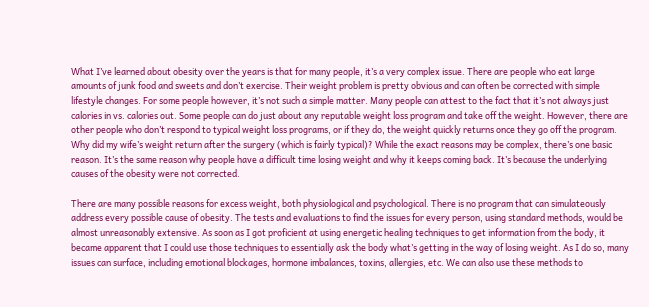What I’ve learned about obesity over the years is that for many people, it’s a very complex issue. There are people who eat large amounts of junk food and sweets and don’t exercise. Their weight problem is pretty obvious and can often be corrected with simple lifestyle changes. For some people however, it’s not such a simple matter. Many people can attest to the fact that it’s not always just calories in vs. calories out. Some people can do just about any reputable weight loss program and take off the weight. However, there are other people who don’t respond to typical weight loss programs, or if they do, the weight quickly returns once they go off the program. Why did my wife’s weight return after the surgery (which is fairly typical)? While the exact reasons may be complex, there’s one basic reason. It’s the same reason why people have a difficult time losing weight and why it keeps coming back. It’s because the underlying causes of the obesity were not corrected.

There are many possible reasons for excess weight, both physiological and psychological. There is no program that can simulateously address every possible cause of obesity. The tests and evaluations to find the issues for every person, using standard methods, would be almost unreasonably extensive. As soon as I got proficient at using energetic healing techniques to get information from the body, it became apparent that I could use those techniques to essentially ask the body what’s getting in the way of losing weight. As I do so, many issues can surface, including emotional blockages, hormone imbalances, toxins, allergies, etc. We can also use these methods to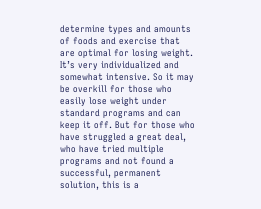determine types and amounts of foods and exercise that are optimal for losing weight. It’s very individualized and somewhat intensive. So it may be overkill for those who easily lose weight under standard programs and can keep it off. But for those who have struggled a great deal, who have tried multiple programs and not found a successful, permanent solution, this is a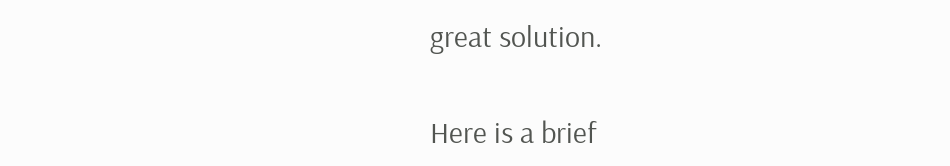great solution.

Here is a brief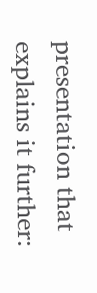presentation that explains it further: